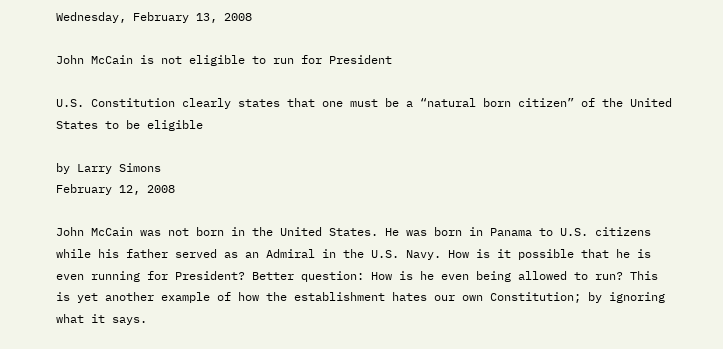Wednesday, February 13, 2008

John McCain is not eligible to run for President

U.S. Constitution clearly states that one must be a “natural born citizen” of the United States to be eligible

by Larry Simons
February 12, 2008

John McCain was not born in the United States. He was born in Panama to U.S. citizens while his father served as an Admiral in the U.S. Navy. How is it possible that he is even running for President? Better question: How is he even being allowed to run? This is yet another example of how the establishment hates our own Constitution; by ignoring what it says.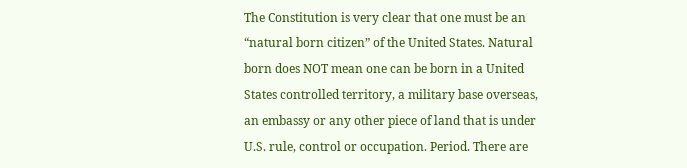The Constitution is very clear that one must be an “natural born citizen” of the United States. Natural born does NOT mean one can be born in a United States controlled territory, a military base overseas, an embassy or any other piece of land that is under U.S. rule, control or occupation. Period. There are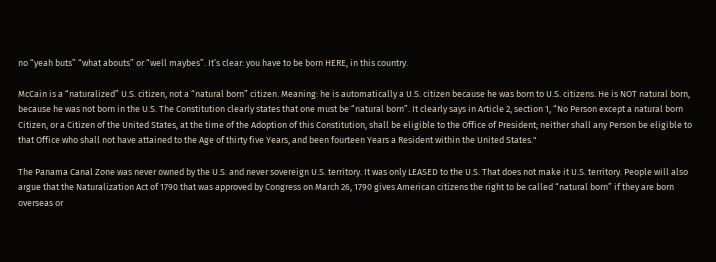no “yeah buts” “what abouts” or “well maybes”. It’s clear: you have to be born HERE, in this country.

McCain is a “naturalized” U.S. citizen, not a “natural born” citizen. Meaning: he is automatically a U.S. citizen because he was born to U.S. citizens. He is NOT natural born, because he was not born in the U.S. The Constitution clearly states that one must be “natural born”. It clearly says in Article 2, section 1, “No Person except a natural born Citizen, or a Citizen of the United States, at the time of the Adoption of this Constitution, shall be eligible to the Office of President; neither shall any Person be eligible to that Office who shall not have attained to the Age of thirty five Years, and been fourteen Years a Resident within the United States."

The Panama Canal Zone was never owned by the U.S. and never sovereign U.S. territory. It was only LEASED to the U.S. That does not make it U.S. territory. People will also argue that the Naturalization Act of 1790 that was approved by Congress on March 26, 1790 gives American citizens the right to be called “natural born” if they are born overseas or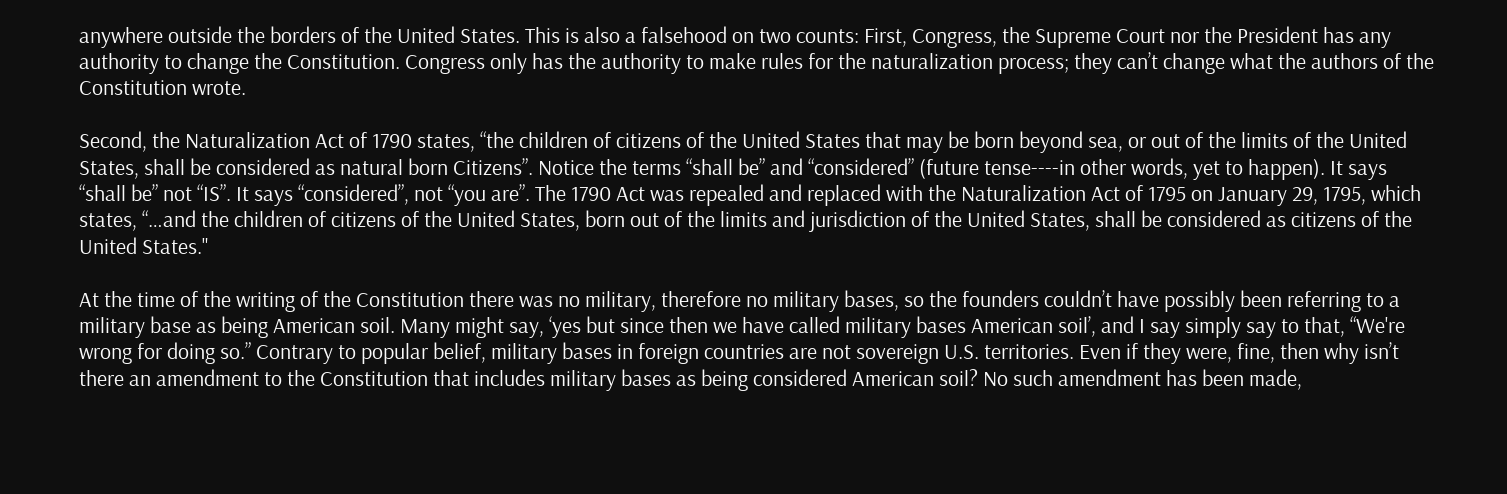anywhere outside the borders of the United States. This is also a falsehood on two counts: First, Congress, the Supreme Court nor the President has any authority to change the Constitution. Congress only has the authority to make rules for the naturalization process; they can’t change what the authors of the Constitution wrote.

Second, the Naturalization Act of 1790 states, “the children of citizens of the United States that may be born beyond sea, or out of the limits of the United States, shall be considered as natural born Citizens”. Notice the terms “shall be” and “considered” (future tense----in other words, yet to happen). It says “shall be” not “IS”. It says “considered”, not “you are”. The 1790 Act was repealed and replaced with the Naturalization Act of 1795 on January 29, 1795, which states, “…and the children of citizens of the United States, born out of the limits and jurisdiction of the United States, shall be considered as citizens of the United States."

At the time of the writing of the Constitution there was no military, therefore no military bases, so the founders couldn’t have possibly been referring to a military base as being American soil. Many might say, ‘yes but since then we have called military bases American soil’, and I say simply say to that, “We're wrong for doing so.” Contrary to popular belief, military bases in foreign countries are not sovereign U.S. territories. Even if they were, fine, then why isn’t there an amendment to the Constitution that includes military bases as being considered American soil? No such amendment has been made,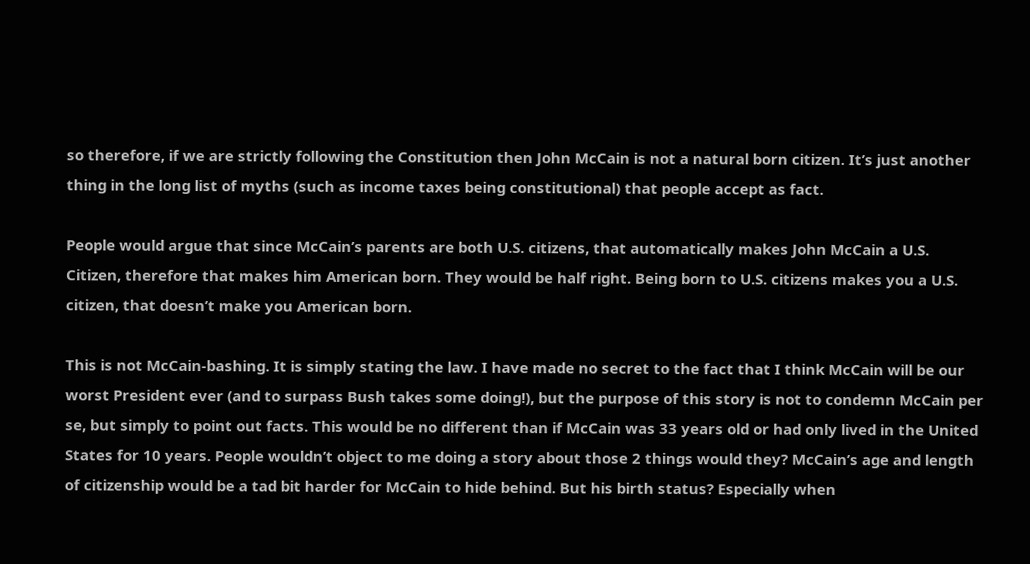so therefore, if we are strictly following the Constitution then John McCain is not a natural born citizen. It’s just another thing in the long list of myths (such as income taxes being constitutional) that people accept as fact.

People would argue that since McCain’s parents are both U.S. citizens, that automatically makes John McCain a U.S. Citizen, therefore that makes him American born. They would be half right. Being born to U.S. citizens makes you a U.S. citizen, that doesn’t make you American born.

This is not McCain-bashing. It is simply stating the law. I have made no secret to the fact that I think McCain will be our worst President ever (and to surpass Bush takes some doing!), but the purpose of this story is not to condemn McCain per se, but simply to point out facts. This would be no different than if McCain was 33 years old or had only lived in the United States for 10 years. People wouldn’t object to me doing a story about those 2 things would they? McCain’s age and length of citizenship would be a tad bit harder for McCain to hide behind. But his birth status? Especially when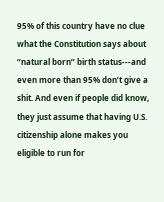95% of this country have no clue what the Constitution says about “natural born” birth status---and even more than 95% don’t give a shit. And even if people did know, they just assume that having U.S. citizenship alone makes you eligible to run for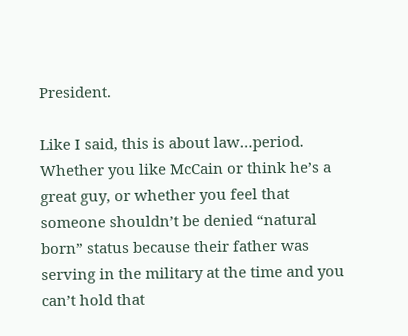President.

Like I said, this is about law…period. Whether you like McCain or think he’s a great guy, or whether you feel that someone shouldn’t be denied “natural born” status because their father was serving in the military at the time and you can’t hold that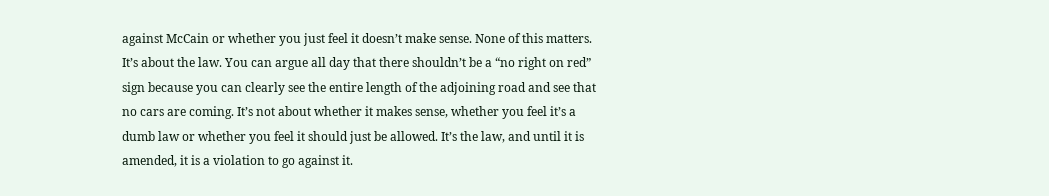against McCain or whether you just feel it doesn’t make sense. None of this matters. It’s about the law. You can argue all day that there shouldn’t be a “no right on red” sign because you can clearly see the entire length of the adjoining road and see that no cars are coming. It’s not about whether it makes sense, whether you feel it’s a dumb law or whether you feel it should just be allowed. It’s the law, and until it is amended, it is a violation to go against it.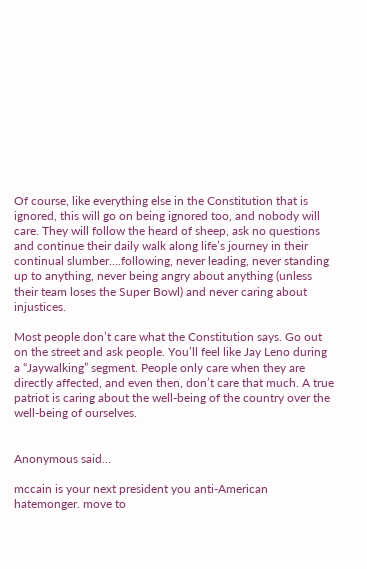Of course, like everything else in the Constitution that is ignored, this will go on being ignored too, and nobody will care. They will follow the heard of sheep, ask no questions and continue their daily walk along life’s journey in their continual slumber….following, never leading, never standing up to anything, never being angry about anything (unless their team loses the Super Bowl) and never caring about injustices.

Most people don’t care what the Constitution says. Go out on the street and ask people. You’ll feel like Jay Leno during a “Jaywalking” segment. People only care when they are directly affected, and even then, don’t care that much. A true patriot is caring about the well-being of the country over the well-being of ourselves.


Anonymous said...

mccain is your next president you anti-American hatemonger. move to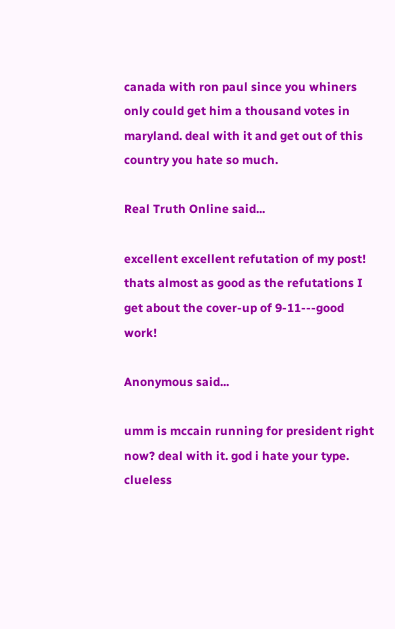canada with ron paul since you whiners only could get him a thousand votes in maryland. deal with it and get out of this country you hate so much.

Real Truth Online said...

excellent excellent refutation of my post! thats almost as good as the refutations I get about the cover-up of 9-11---good work!

Anonymous said...

umm is mccain running for president right now? deal with it. god i hate your type. clueless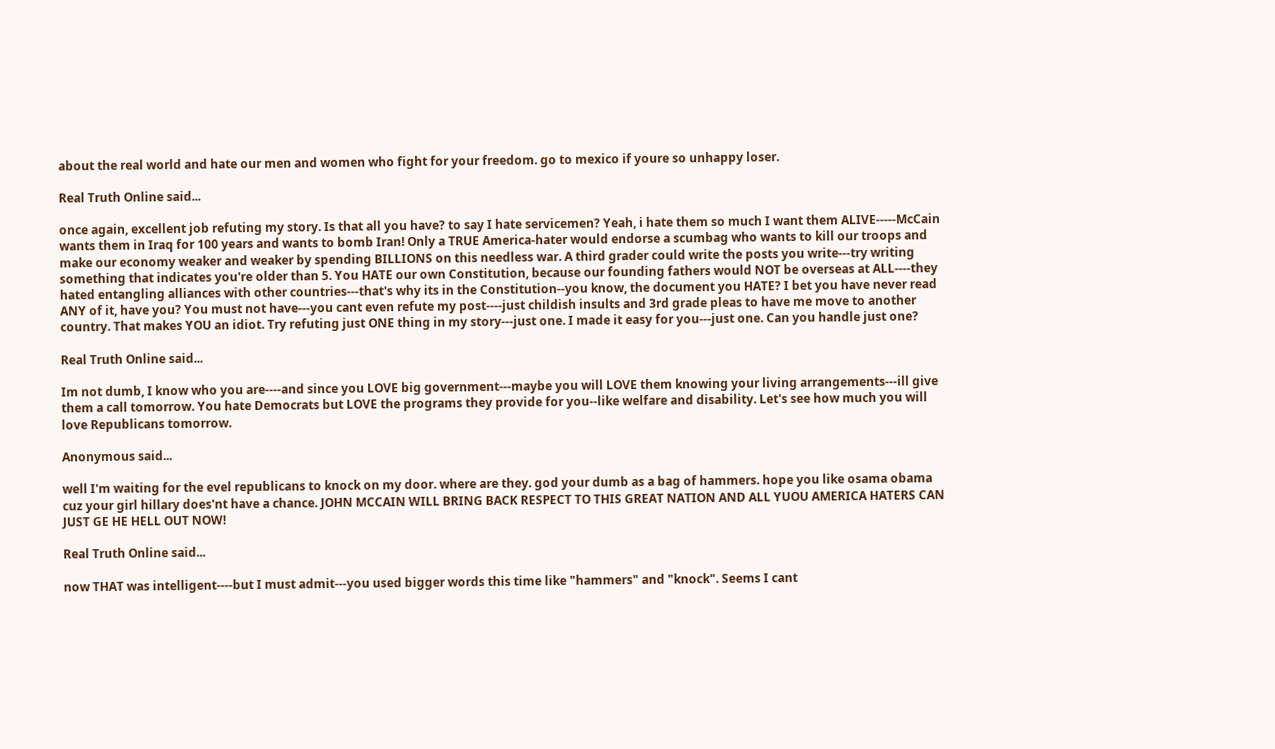about the real world and hate our men and women who fight for your freedom. go to mexico if youre so unhappy loser.

Real Truth Online said...

once again, excellent job refuting my story. Is that all you have? to say I hate servicemen? Yeah, i hate them so much I want them ALIVE-----McCain wants them in Iraq for 100 years and wants to bomb Iran! Only a TRUE America-hater would endorse a scumbag who wants to kill our troops and make our economy weaker and weaker by spending BILLIONS on this needless war. A third grader could write the posts you write---try writing something that indicates you're older than 5. You HATE our own Constitution, because our founding fathers would NOT be overseas at ALL----they hated entangling alliances with other countries---that's why its in the Constitution--you know, the document you HATE? I bet you have never read ANY of it, have you? You must not have---you cant even refute my post----just childish insults and 3rd grade pleas to have me move to another country. That makes YOU an idiot. Try refuting just ONE thing in my story---just one. I made it easy for you---just one. Can you handle just one?

Real Truth Online said...

Im not dumb, I know who you are----and since you LOVE big government---maybe you will LOVE them knowing your living arrangements---ill give them a call tomorrow. You hate Democrats but LOVE the programs they provide for you--like welfare and disability. Let's see how much you will love Republicans tomorrow.

Anonymous said...

well I'm waiting for the evel republicans to knock on my door. where are they. god your dumb as a bag of hammers. hope you like osama obama cuz your girl hillary does'nt have a chance. JOHN MCCAIN WILL BRING BACK RESPECT TO THIS GREAT NATION AND ALL YUOU AMERICA HATERS CAN JUST GE HE HELL OUT NOW!

Real Truth Online said...

now THAT was intelligent----but I must admit---you used bigger words this time like "hammers" and "knock". Seems I cant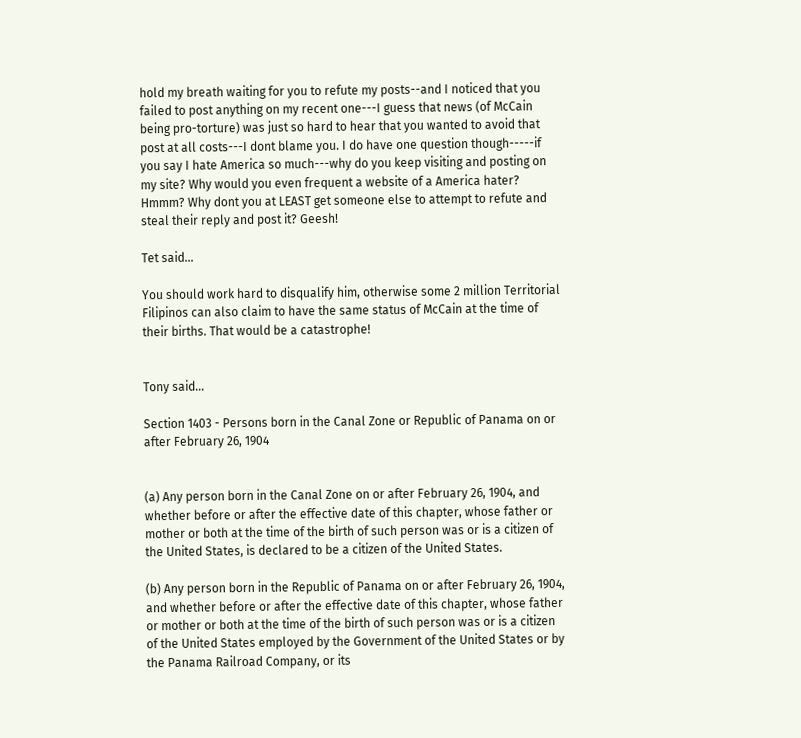hold my breath waiting for you to refute my posts--and I noticed that you failed to post anything on my recent one---I guess that news (of McCain being pro-torture) was just so hard to hear that you wanted to avoid that post at all costs---I dont blame you. I do have one question though-----if you say I hate America so much---why do you keep visiting and posting on my site? Why would you even frequent a website of a America hater? Hmmm? Why dont you at LEAST get someone else to attempt to refute and steal their reply and post it? Geesh!

Tet said...

You should work hard to disqualify him, otherwise some 2 million Territorial Filipinos can also claim to have the same status of McCain at the time of their births. That would be a catastrophe!


Tony said...

Section 1403 - Persons born in the Canal Zone or Republic of Panama on or after February 26, 1904


(a) Any person born in the Canal Zone on or after February 26, 1904, and whether before or after the effective date of this chapter, whose father or mother or both at the time of the birth of such person was or is a citizen of the United States, is declared to be a citizen of the United States.

(b) Any person born in the Republic of Panama on or after February 26, 1904, and whether before or after the effective date of this chapter, whose father or mother or both at the time of the birth of such person was or is a citizen of the United States employed by the Government of the United States or by the Panama Railroad Company, or its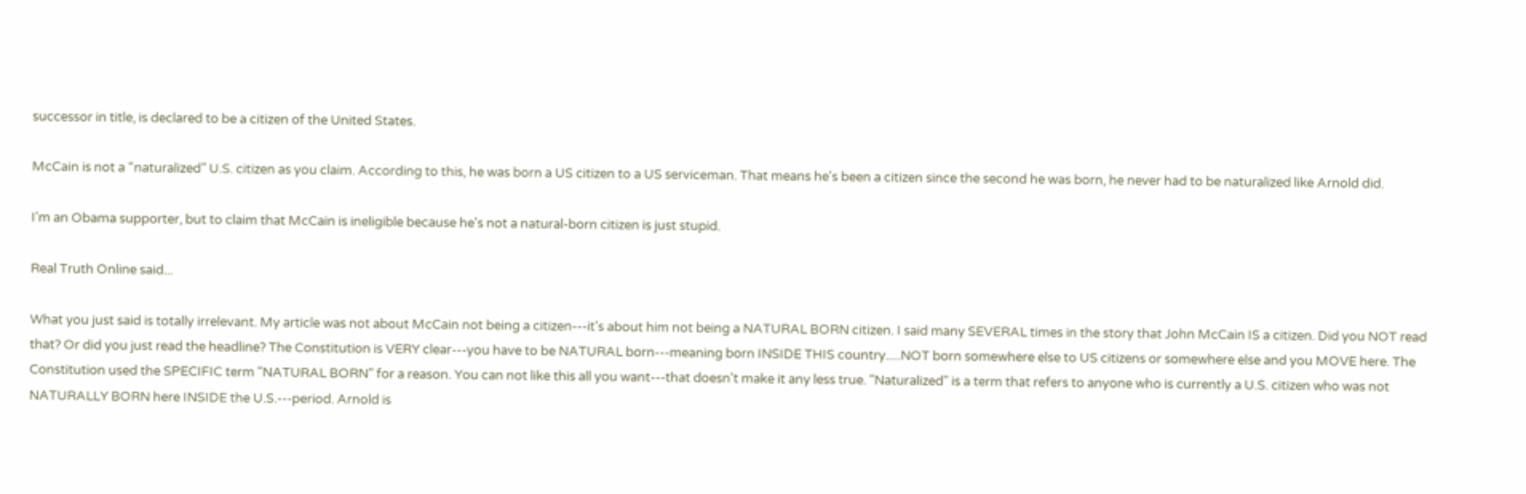successor in title, is declared to be a citizen of the United States.

McCain is not a “naturalized” U.S. citizen as you claim. According to this, he was born a US citizen to a US serviceman. That means he's been a citizen since the second he was born, he never had to be naturalized like Arnold did.

I'm an Obama supporter, but to claim that McCain is ineligible because he's not a natural-born citizen is just stupid.

Real Truth Online said...

What you just said is totally irrelevant. My article was not about McCain not being a citizen---it's about him not being a NATURAL BORN citizen. I said many SEVERAL times in the story that John McCain IS a citizen. Did you NOT read that? Or did you just read the headline? The Constitution is VERY clear---you have to be NATURAL born---meaning born INSIDE THIS country.....NOT born somewhere else to US citizens or somewhere else and you MOVE here. The Constitution used the SPECIFIC term "NATURAL BORN" for a reason. You can not like this all you want---that doesn't make it any less true. "Naturalized" is a term that refers to anyone who is currently a U.S. citizen who was not NATURALLY BORN here INSIDE the U.S.---period. Arnold is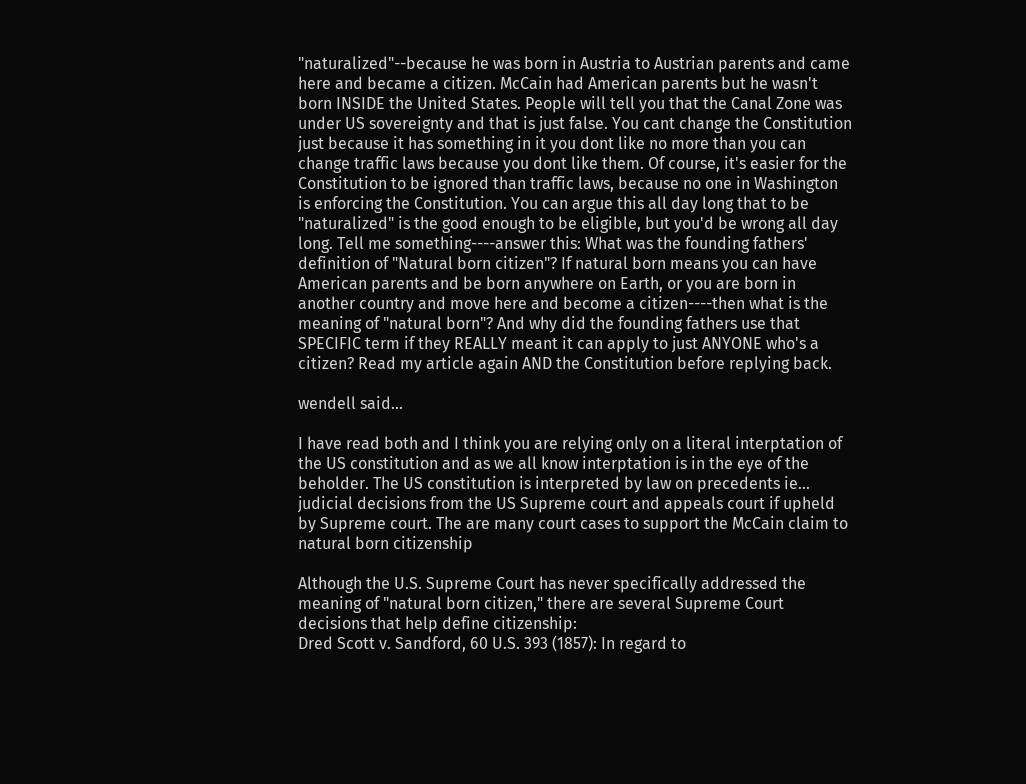"naturalized"--because he was born in Austria to Austrian parents and came here and became a citizen. McCain had American parents but he wasn't born INSIDE the United States. People will tell you that the Canal Zone was under US sovereignty and that is just false. You cant change the Constitution just because it has something in it you dont like no more than you can change traffic laws because you dont like them. Of course, it's easier for the Constitution to be ignored than traffic laws, because no one in Washington is enforcing the Constitution. You can argue this all day long that to be "naturalized" is the good enough to be eligible, but you'd be wrong all day long. Tell me something----answer this: What was the founding fathers' definition of "Natural born citizen"? If natural born means you can have American parents and be born anywhere on Earth, or you are born in another country and move here and become a citizen----then what is the meaning of "natural born"? And why did the founding fathers use that SPECIFIC term if they REALLY meant it can apply to just ANYONE who's a citizen? Read my article again AND the Constitution before replying back.

wendell said...

I have read both and I think you are relying only on a literal interptation of the US constitution and as we all know interptation is in the eye of the beholder. The US constitution is interpreted by law on precedents ie... judicial decisions from the US Supreme court and appeals court if upheld by Supreme court. The are many court cases to support the McCain claim to natural born citizenship

Although the U.S. Supreme Court has never specifically addressed the meaning of "natural born citizen," there are several Supreme Court decisions that help define citizenship:
Dred Scott v. Sandford, 60 U.S. 393 (1857): In regard to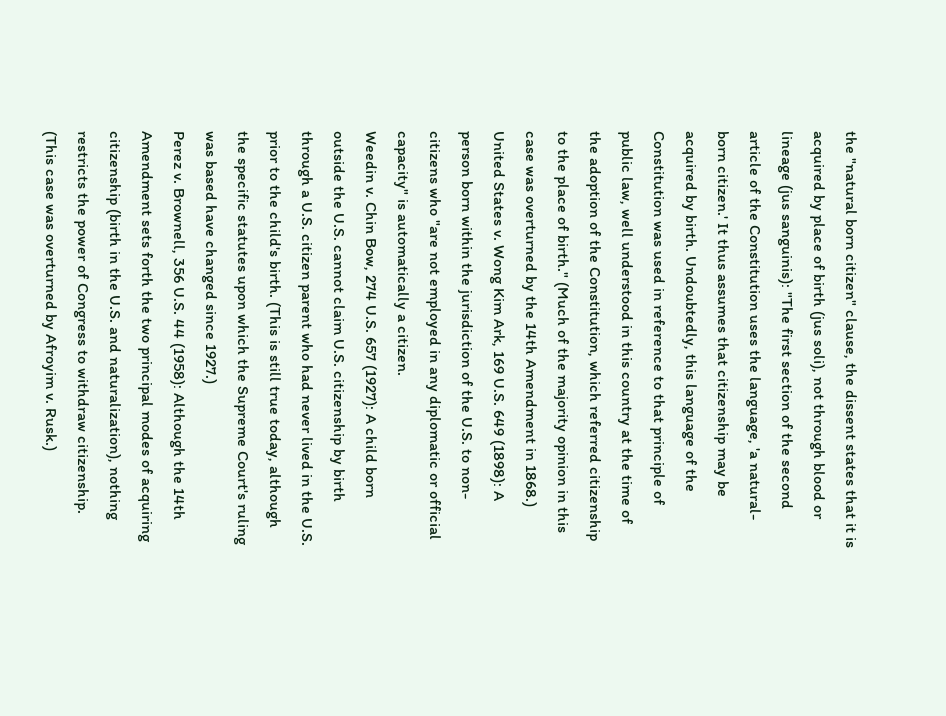the "natural born citizen" clause, the dissent states that it is acquired by place of birth (jus soli), not through blood or lineage (jus sanguinis): "The first section of the second article of the Constitution uses the language, 'a natural-born citizen.' It thus assumes that citizenship may be acquired by birth. Undoubtedly, this language of the Constitution was used in reference to that principle of public law, well understood in this country at the time of the adoption of the Constitution, which referred citizenship to the place of birth." (Much of the majority opinion in this case was overturned by the 14th Amendment in 1868.)
United States v. Wong Kim Ark, 169 U.S. 649 (1898): A person born within the jurisdiction of the U.S. to non-citizens who "are not employed in any diplomatic or official capacity" is automatically a citizen.
Weedin v. Chin Bow, 274 U.S. 657 (1927): A child born outside the U.S. cannot claim U.S. citizenship by birth through a U.S. citizen parent who had never lived in the U.S. prior to the child's birth. (This is still true today, although the specific statutes upon which the Supreme Court's ruling was based have changed since 1927.)
Perez v. Brownell, 356 U.S. 44 (1958): Although the 14th Amendment sets forth the two principal modes of acquiring citizenship (birth in the U.S. and naturalization), nothing restricts the power of Congress to withdraw citizenship. (This case was overturned by Afroyim v. Rusk.)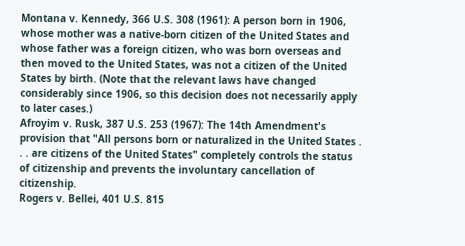Montana v. Kennedy, 366 U.S. 308 (1961): A person born in 1906, whose mother was a native-born citizen of the United States and whose father was a foreign citizen, who was born overseas and then moved to the United States, was not a citizen of the United States by birth. (Note that the relevant laws have changed considerably since 1906, so this decision does not necessarily apply to later cases.)
Afroyim v. Rusk, 387 U.S. 253 (1967): The 14th Amendment's provision that "All persons born or naturalized in the United States . . . are citizens of the United States" completely controls the status of citizenship and prevents the involuntary cancellation of citizenship.
Rogers v. Bellei, 401 U.S. 815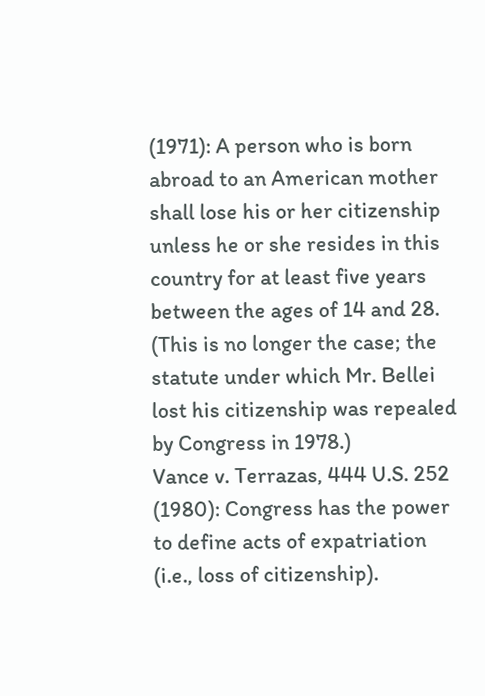(1971): A person who is born abroad to an American mother shall lose his or her citizenship unless he or she resides in this country for at least five years between the ages of 14 and 28. (This is no longer the case; the statute under which Mr. Bellei lost his citizenship was repealed by Congress in 1978.)
Vance v. Terrazas, 444 U.S. 252 (1980): Congress has the power to define acts of expatriation (i.e., loss of citizenship).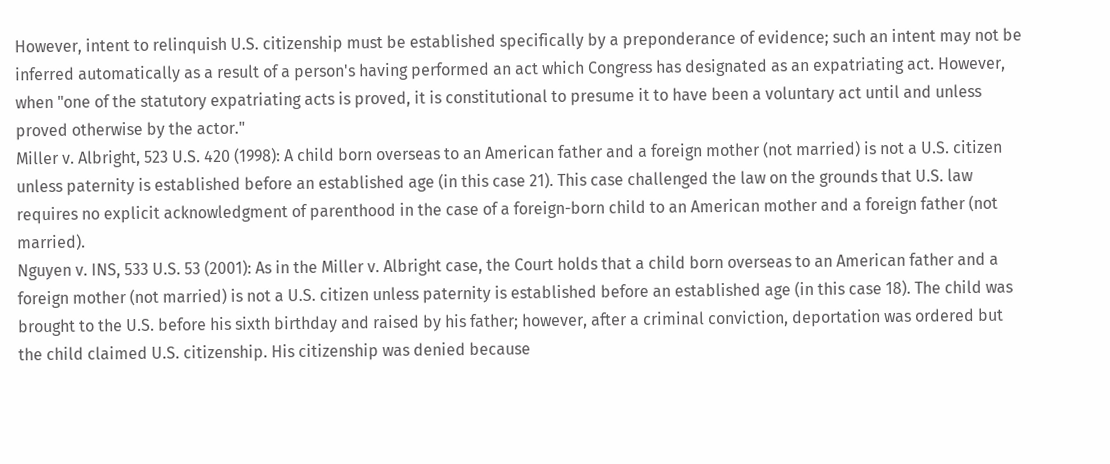However, intent to relinquish U.S. citizenship must be established specifically by a preponderance of evidence; such an intent may not be inferred automatically as a result of a person's having performed an act which Congress has designated as an expatriating act. However, when "one of the statutory expatriating acts is proved, it is constitutional to presume it to have been a voluntary act until and unless proved otherwise by the actor."
Miller v. Albright, 523 U.S. 420 (1998): A child born overseas to an American father and a foreign mother (not married) is not a U.S. citizen unless paternity is established before an established age (in this case 21). This case challenged the law on the grounds that U.S. law requires no explicit acknowledgment of parenthood in the case of a foreign-born child to an American mother and a foreign father (not married).
Nguyen v. INS, 533 U.S. 53 (2001): As in the Miller v. Albright case, the Court holds that a child born overseas to an American father and a foreign mother (not married) is not a U.S. citizen unless paternity is established before an established age (in this case 18). The child was brought to the U.S. before his sixth birthday and raised by his father; however, after a criminal conviction, deportation was ordered but the child claimed U.S. citizenship. His citizenship was denied because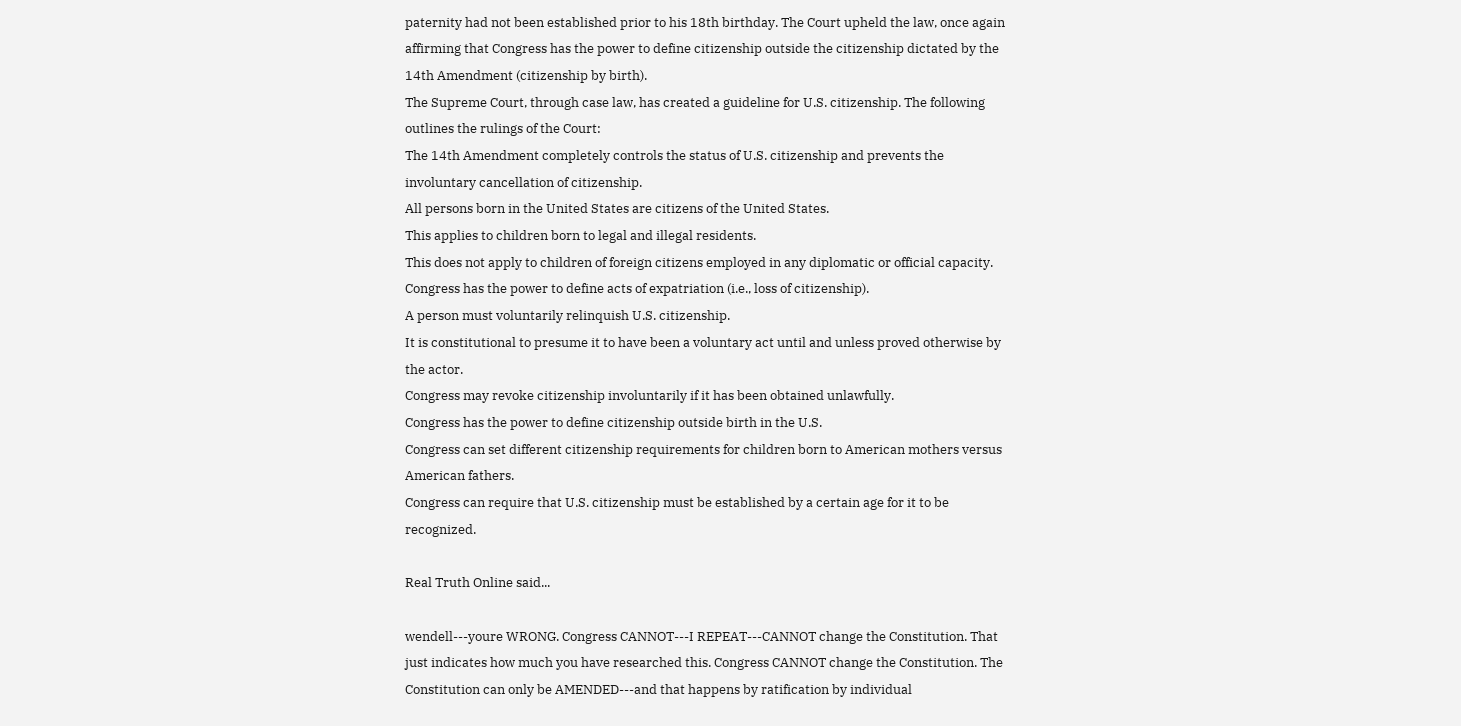paternity had not been established prior to his 18th birthday. The Court upheld the law, once again affirming that Congress has the power to define citizenship outside the citizenship dictated by the 14th Amendment (citizenship by birth).
The Supreme Court, through case law, has created a guideline for U.S. citizenship. The following outlines the rulings of the Court:
The 14th Amendment completely controls the status of U.S. citizenship and prevents the involuntary cancellation of citizenship.
All persons born in the United States are citizens of the United States.
This applies to children born to legal and illegal residents.
This does not apply to children of foreign citizens employed in any diplomatic or official capacity.
Congress has the power to define acts of expatriation (i.e., loss of citizenship).
A person must voluntarily relinquish U.S. citizenship.
It is constitutional to presume it to have been a voluntary act until and unless proved otherwise by the actor.
Congress may revoke citizenship involuntarily if it has been obtained unlawfully.
Congress has the power to define citizenship outside birth in the U.S.
Congress can set different citizenship requirements for children born to American mothers versus American fathers.
Congress can require that U.S. citizenship must be established by a certain age for it to be recognized.

Real Truth Online said...

wendell---youre WRONG. Congress CANNOT---I REPEAT---CANNOT change the Constitution. That just indicates how much you have researched this. Congress CANNOT change the Constitution. The Constitution can only be AMENDED---and that happens by ratification by individual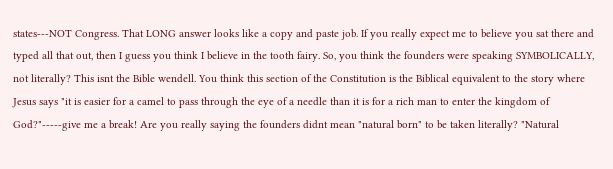states---NOT Congress. That LONG answer looks like a copy and paste job. If you really expect me to believe you sat there and typed all that out, then I guess you think I believe in the tooth fairy. So, you think the founders were speaking SYMBOLICALLY, not literally? This isnt the Bible wendell. You think this section of the Constitution is the Biblical equivalent to the story where Jesus says "it is easier for a camel to pass through the eye of a needle than it is for a rich man to enter the kingdom of God?"-----give me a break! Are you really saying the founders didnt mean "natural born" to be taken literally? "Natural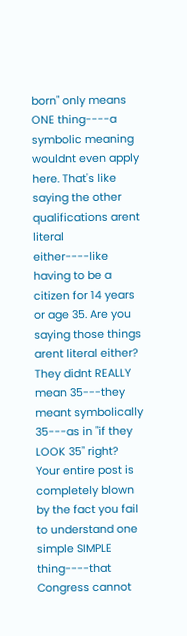born" only means ONE thing----a symbolic meaning wouldnt even apply here. That's like saying the other qualifications arent literal either----like having to be a citizen for 14 years or age 35. Are you saying those things arent literal either? They didnt REALLY mean 35---they meant symbolically 35---as in "if they LOOK 35" right? Your entire post is completely blown by the fact you fail to understand one simple SIMPLE thing----that Congress cannot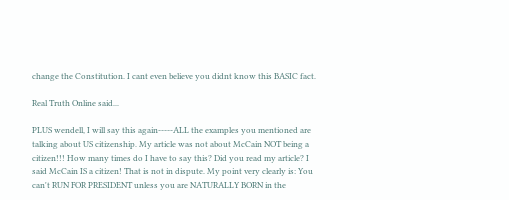change the Constitution. I cant even believe you didnt know this BASIC fact.

Real Truth Online said...

PLUS wendell, I will say this again-----ALL the examples you mentioned are talking about US citizenship. My article was not about McCain NOT being a citizen!!! How many times do I have to say this? Did you read my article? I said McCain IS a citizen! That is not in dispute. My point very clearly is: You can't RUN FOR PRESIDENT unless you are NATURALLY BORN in the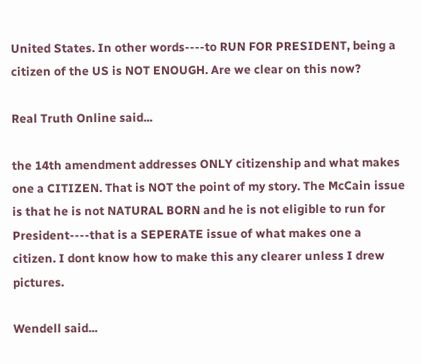United States. In other words----to RUN FOR PRESIDENT, being a citizen of the US is NOT ENOUGH. Are we clear on this now?

Real Truth Online said...

the 14th amendment addresses ONLY citizenship and what makes one a CITIZEN. That is NOT the point of my story. The McCain issue is that he is not NATURAL BORN and he is not eligible to run for President----that is a SEPERATE issue of what makes one a citizen. I dont know how to make this any clearer unless I drew pictures.

Wendell said...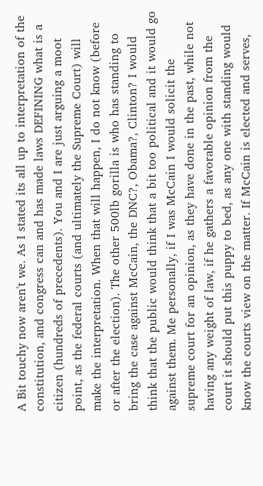A Bit touchy now aren't we. As I stated its all up to interpretation of the constitution, and congress can and has made laws DEFINING what is a citizen (hundreds of precedents). You and I are just arguing a moot point, as the federal courts (and ultimately the Supreme Court) will make the interpretation. When that will happen, I do not know (before or after the election). The other 500lb gorilla is who has standing to bring the case against McCain, the DNC?, Obama?, Clinton? I would think that the public would think that a bit too political and it would go against them. Me personally, if I was McCain I would solicit the supreme court for an opinion, as they have done in the past, while not having any weight of law, if he gathers a favorable opinion from the court it should put this puppy to bed, as any one with standing would know the courts view on the matter. If McCain is elected and serves,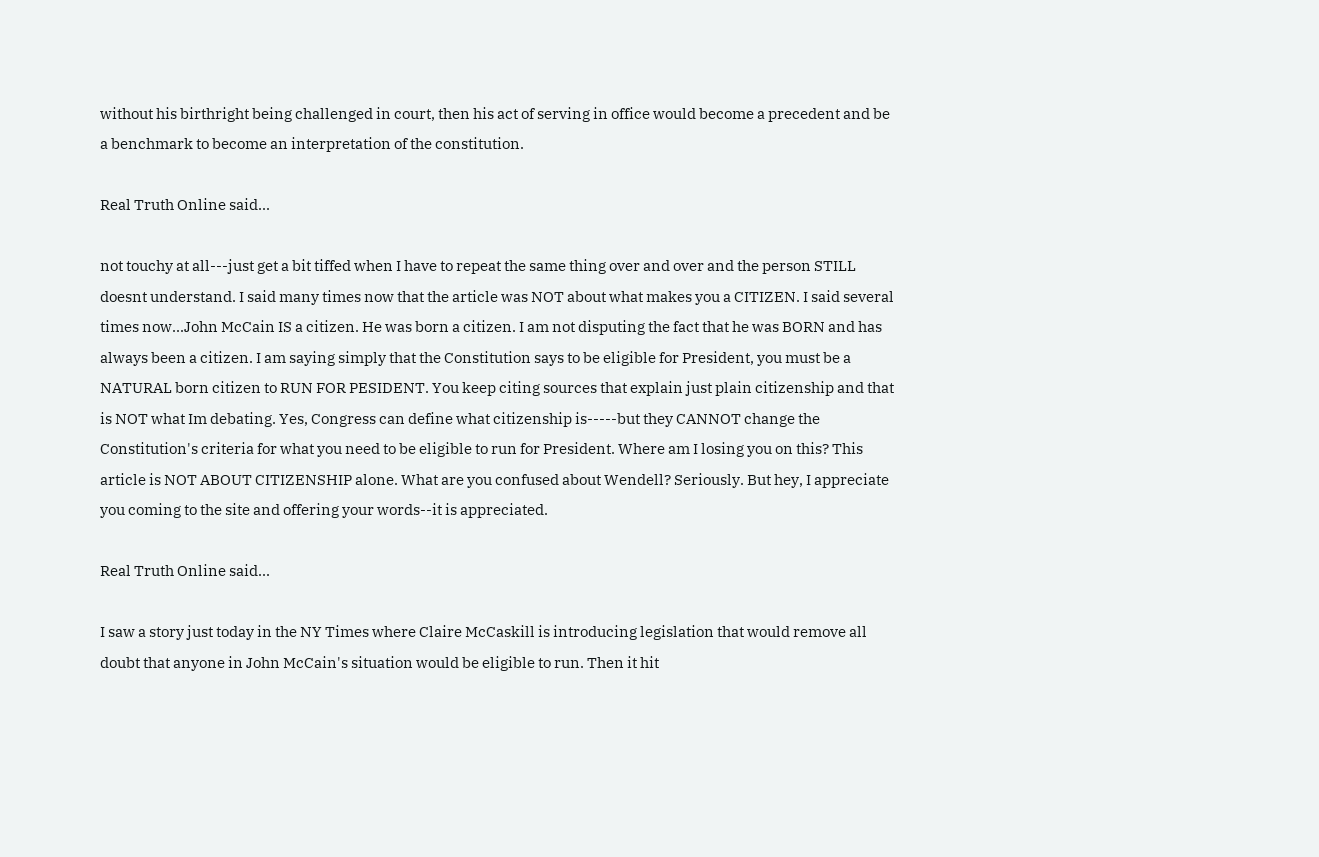without his birthright being challenged in court, then his act of serving in office would become a precedent and be a benchmark to become an interpretation of the constitution.

Real Truth Online said...

not touchy at all---just get a bit tiffed when I have to repeat the same thing over and over and the person STILL doesnt understand. I said many times now that the article was NOT about what makes you a CITIZEN. I said several times now...John McCain IS a citizen. He was born a citizen. I am not disputing the fact that he was BORN and has always been a citizen. I am saying simply that the Constitution says to be eligible for President, you must be a NATURAL born citizen to RUN FOR PESIDENT. You keep citing sources that explain just plain citizenship and that is NOT what Im debating. Yes, Congress can define what citizenship is-----but they CANNOT change the Constitution's criteria for what you need to be eligible to run for President. Where am I losing you on this? This article is NOT ABOUT CITIZENSHIP alone. What are you confused about Wendell? Seriously. But hey, I appreciate you coming to the site and offering your words--it is appreciated.

Real Truth Online said...

I saw a story just today in the NY Times where Claire McCaskill is introducing legislation that would remove all doubt that anyone in John McCain's situation would be eligible to run. Then it hit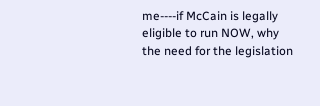me----if McCain is legally eligible to run NOW, why the need for the legislation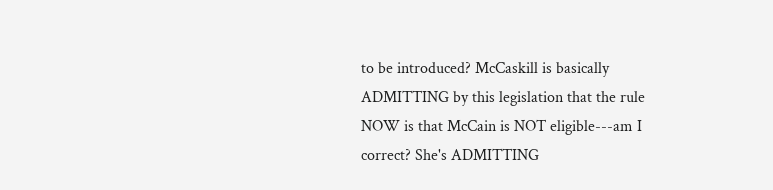to be introduced? McCaskill is basically ADMITTING by this legislation that the rule NOW is that McCain is NOT eligible---am I correct? She's ADMITTING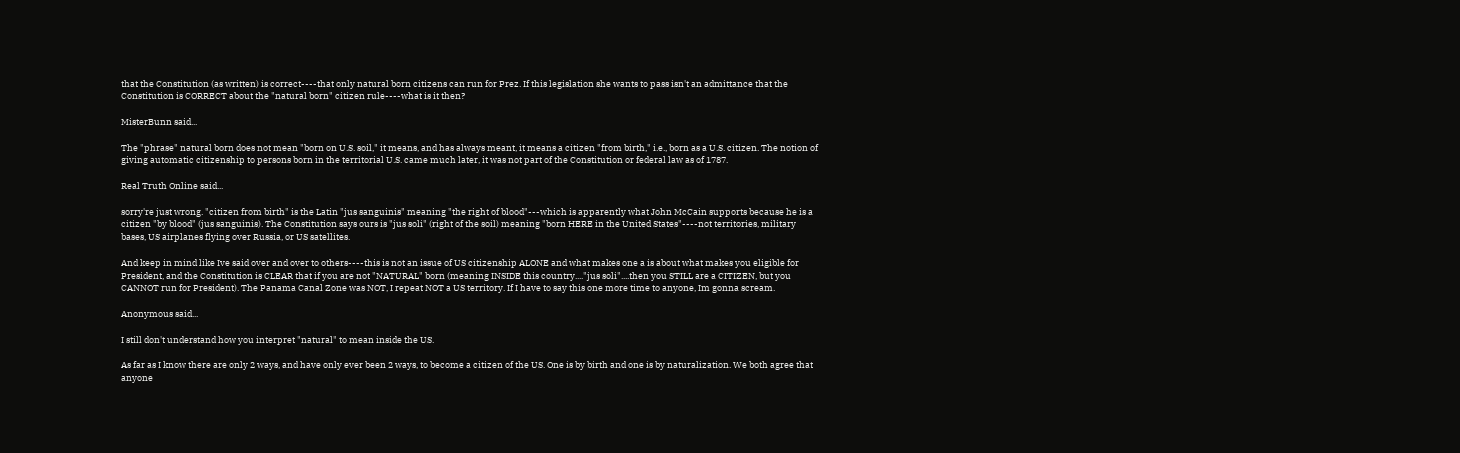that the Constitution (as written) is correct----that only natural born citizens can run for Prez. If this legislation she wants to pass isn't an admittance that the Constitution is CORRECT about the "natural born" citizen rule----what is it then?

MisterBunn said...

The "phrase" natural born does not mean "born on U.S. soil," it means, and has always meant, it means a citizen "from birth," i.e., born as a U.S. citizen. The notion of giving automatic citizenship to persons born in the territorial U.S. came much later, it was not part of the Constitution or federal law as of 1787.

Real Truth Online said...

sorry're just wrong. "citizen from birth" is the Latin "jus sanguinis" meaning "the right of blood"---which is apparently what John McCain supports because he is a citizen "by blood" (jus sanguinis). The Constitution says ours is "jus soli" (right of the soil) meaning "born HERE in the United States"----not territories, military bases, US airplanes flying over Russia, or US satellites.

And keep in mind like Ive said over and over to others----this is not an issue of US citizenship ALONE and what makes one a is about what makes you eligible for President, and the Constitution is CLEAR that if you are not "NATURAL" born (meaning INSIDE this country...."jus soli"....then you STILL are a CITIZEN, but you CANNOT run for President). The Panama Canal Zone was NOT, I repeat NOT a US territory. If I have to say this one more time to anyone, Im gonna scream.

Anonymous said...

I still don't understand how you interpret "natural" to mean inside the US.

As far as I know there are only 2 ways, and have only ever been 2 ways, to become a citizen of the US. One is by birth and one is by naturalization. We both agree that anyone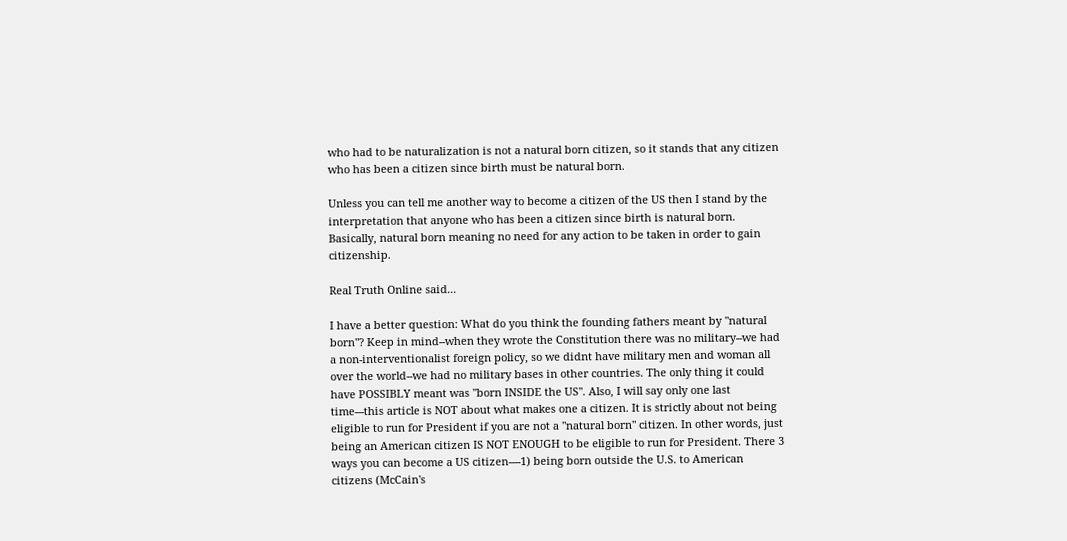who had to be naturalization is not a natural born citizen, so it stands that any citizen who has been a citizen since birth must be natural born.

Unless you can tell me another way to become a citizen of the US then I stand by the interpretation that anyone who has been a citizen since birth is natural born. Basically, natural born meaning no need for any action to be taken in order to gain citizenship.

Real Truth Online said...

I have a better question: What do you think the founding fathers meant by "natural born"? Keep in mind--when they wrote the Constitution there was no military--we had a non-interventionalist foreign policy, so we didnt have military men and woman all over the world--we had no military bases in other countries. The only thing it could have POSSIBLY meant was "born INSIDE the US". Also, I will say only one last time---this article is NOT about what makes one a citizen. It is strictly about not being eligible to run for President if you are not a "natural born" citizen. In other words, just being an American citizen IS NOT ENOUGH to be eligible to run for President. There 3 ways you can become a US citizen----1) being born outside the U.S. to American citizens (McCain's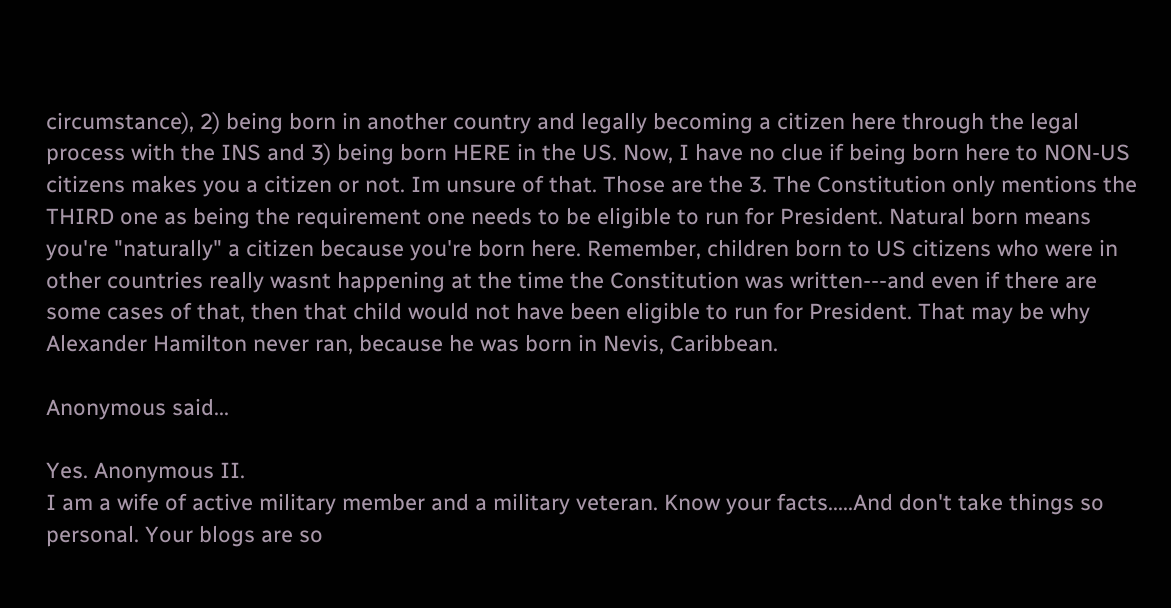circumstance), 2) being born in another country and legally becoming a citizen here through the legal process with the INS and 3) being born HERE in the US. Now, I have no clue if being born here to NON-US citizens makes you a citizen or not. Im unsure of that. Those are the 3. The Constitution only mentions the THIRD one as being the requirement one needs to be eligible to run for President. Natural born means you're "naturally" a citizen because you're born here. Remember, children born to US citizens who were in other countries really wasnt happening at the time the Constitution was written---and even if there are some cases of that, then that child would not have been eligible to run for President. That may be why Alexander Hamilton never ran, because he was born in Nevis, Caribbean.

Anonymous said...

Yes. Anonymous II.
I am a wife of active military member and a military veteran. Know your facts.....And don't take things so personal. Your blogs are so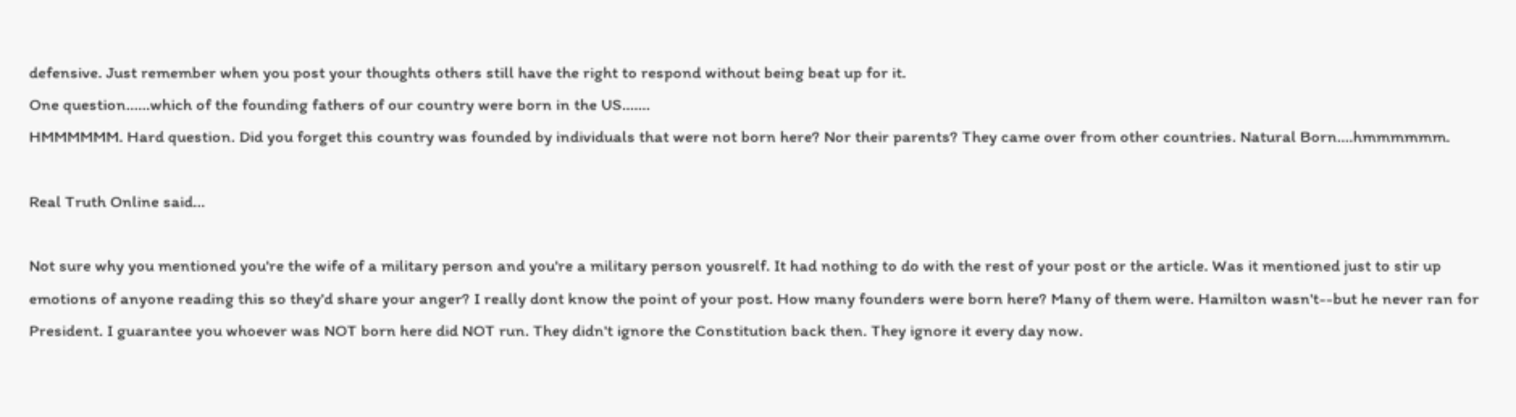defensive. Just remember when you post your thoughts others still have the right to respond without being beat up for it.
One question......which of the founding fathers of our country were born in the US.......
HMMMMMM. Hard question. Did you forget this country was founded by individuals that were not born here? Nor their parents? They came over from other countries. Natural Born....hmmmmmm.

Real Truth Online said...

Not sure why you mentioned you're the wife of a military person and you're a military person yousrelf. It had nothing to do with the rest of your post or the article. Was it mentioned just to stir up emotions of anyone reading this so they'd share your anger? I really dont know the point of your post. How many founders were born here? Many of them were. Hamilton wasn't--but he never ran for President. I guarantee you whoever was NOT born here did NOT run. They didn't ignore the Constitution back then. They ignore it every day now.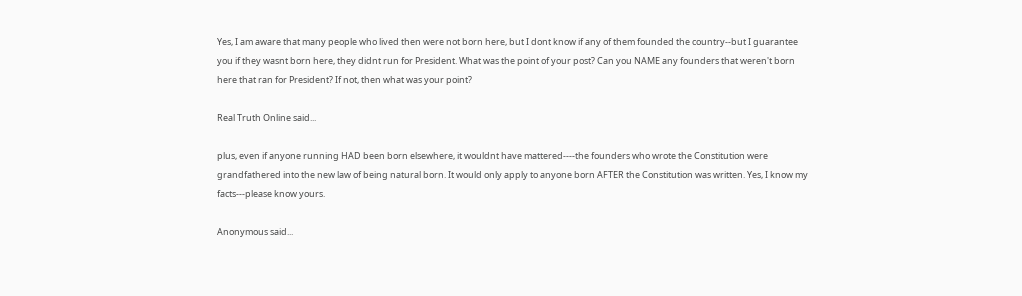Yes, I am aware that many people who lived then were not born here, but I dont know if any of them founded the country--but I guarantee you if they wasnt born here, they didnt run for President. What was the point of your post? Can you NAME any founders that weren't born here that ran for President? If not, then what was your point?

Real Truth Online said...

plus, even if anyone running HAD been born elsewhere, it wouldnt have mattered----the founders who wrote the Constitution were grandfathered into the new law of being natural born. It would only apply to anyone born AFTER the Constitution was written. Yes, I know my facts---please know yours.

Anonymous said...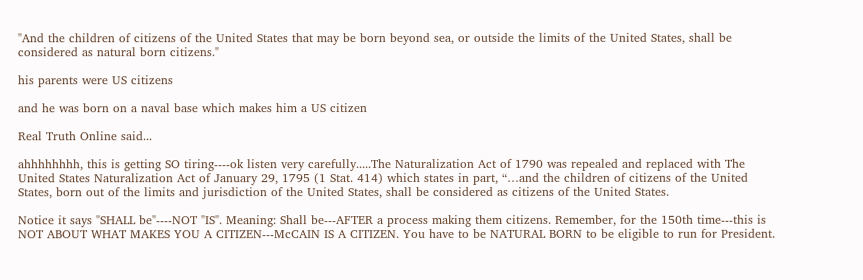"And the children of citizens of the United States that may be born beyond sea, or outside the limits of the United States, shall be considered as natural born citizens."

his parents were US citizens

and he was born on a naval base which makes him a US citizen

Real Truth Online said...

ahhhhhhhh, this is getting SO tiring----ok listen very carefully.....The Naturalization Act of 1790 was repealed and replaced with The United States Naturalization Act of January 29, 1795 (1 Stat. 414) which states in part, “…and the children of citizens of the United States, born out of the limits and jurisdiction of the United States, shall be considered as citizens of the United States.

Notice it says "SHALL be"----NOT "IS". Meaning: Shall be---AFTER a process making them citizens. Remember, for the 150th time---this is NOT ABOUT WHAT MAKES YOU A CITIZEN---McCAIN IS A CITIZEN. You have to be NATURAL BORN to be eligible to run for President.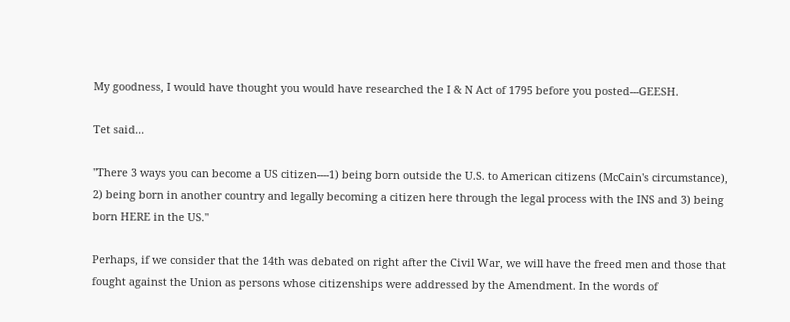My goodness, I would have thought you would have researched the I & N Act of 1795 before you posted---GEESH.

Tet said...

"There 3 ways you can become a US citizen----1) being born outside the U.S. to American citizens (McCain's circumstance), 2) being born in another country and legally becoming a citizen here through the legal process with the INS and 3) being born HERE in the US."

Perhaps, if we consider that the 14th was debated on right after the Civil War, we will have the freed men and those that fought against the Union as persons whose citizenships were addressed by the Amendment. In the words of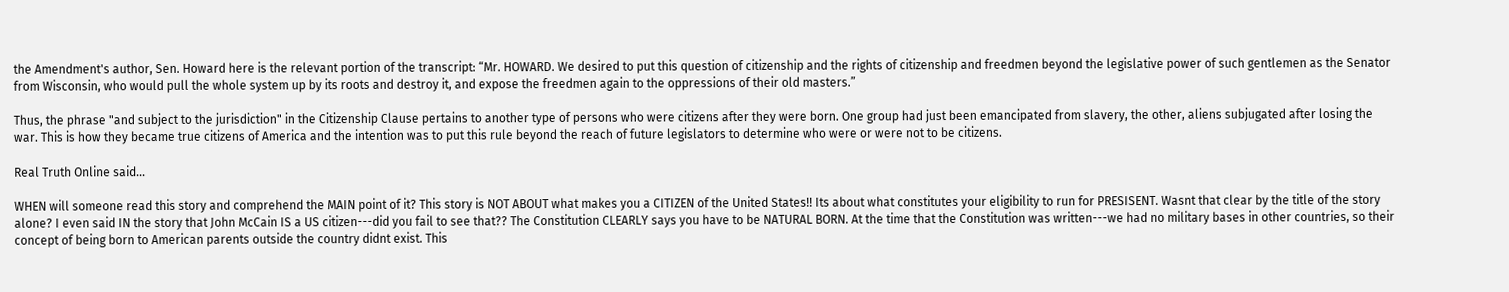the Amendment's author, Sen. Howard here is the relevant portion of the transcript: “Mr. HOWARD. We desired to put this question of citizenship and the rights of citizenship and freedmen beyond the legislative power of such gentlemen as the Senator from Wisconsin, who would pull the whole system up by its roots and destroy it, and expose the freedmen again to the oppressions of their old masters.”

Thus, the phrase "and subject to the jurisdiction" in the Citizenship Clause pertains to another type of persons who were citizens after they were born. One group had just been emancipated from slavery, the other, aliens subjugated after losing the war. This is how they became true citizens of America and the intention was to put this rule beyond the reach of future legislators to determine who were or were not to be citizens.

Real Truth Online said...

WHEN will someone read this story and comprehend the MAIN point of it? This story is NOT ABOUT what makes you a CITIZEN of the United States!! Its about what constitutes your eligibility to run for PRESISENT. Wasnt that clear by the title of the story alone? I even said IN the story that John McCain IS a US citizen---did you fail to see that?? The Constitution CLEARLY says you have to be NATURAL BORN. At the time that the Constitution was written---we had no military bases in other countries, so their concept of being born to American parents outside the country didnt exist. This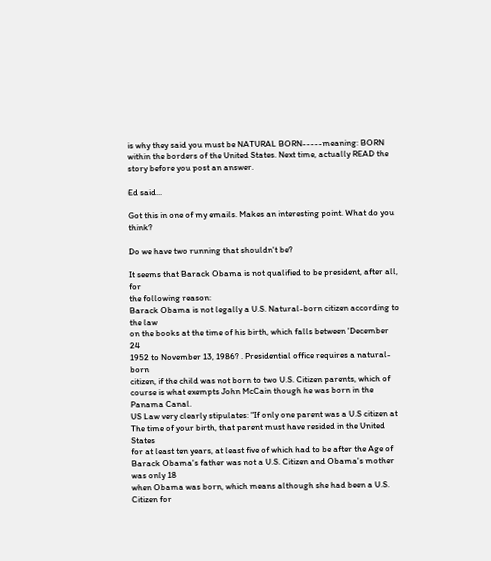is why they said you must be NATURAL BORN-----meaning: BORN within the borders of the United States. Next time, actually READ the story before you post an answer.

Ed said...

Got this in one of my emails. Makes an interesting point. What do you think?

Do we have two running that shouldn't be?

It seems that Barack Obama is not qualified to be president, after all, for
the following reason:
Barack Obama is not legally a U.S. Natural-born citizen according to the law
on the books at the time of his birth, which falls between 'December 24
1952 to November 13, 1986? . Presidential office requires a natural-born
citizen, if the child was not born to two U.S. Citizen parents, which of
course is what exempts John McCain though he was born in the Panama Canal.
US Law very clearly stipulates: "If only one parent was a U.S citizen at
The time of your birth, that parent must have resided in the United States
for at least ten years, at least five of which had to be after the Age of
Barack Obama's father was not a U.S. Citizen and Obama's mother was only 18
when Obama was born, which means although she had been a U.S. Citizen for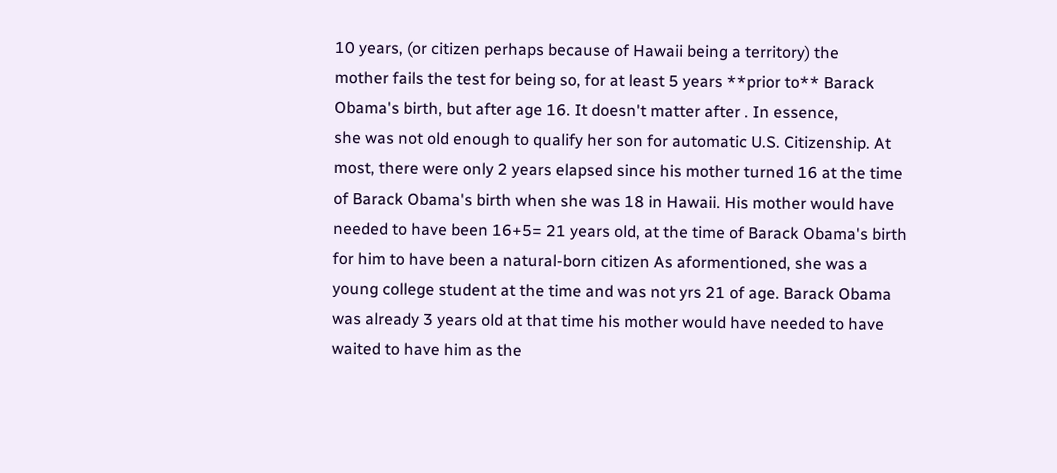10 years, (or citizen perhaps because of Hawaii being a territory) the
mother fails the test for being so, for at least 5 years **prior to** Barack
Obama's birth, but after age 16. It doesn't matter after . In essence,
she was not old enough to qualify her son for automatic U.S. Citizenship. At
most, there were only 2 years elapsed since his mother turned 16 at the time
of Barack Obama's birth when she was 18 in Hawaii. His mother would have
needed to have been 16+5= 21 years old, at the time of Barack Obama's birth
for him to have been a natural-born citizen As aformentioned, she was a
young college student at the time and was not yrs 21 of age. Barack Obama
was already 3 years old at that time his mother would have needed to have
waited to have him as the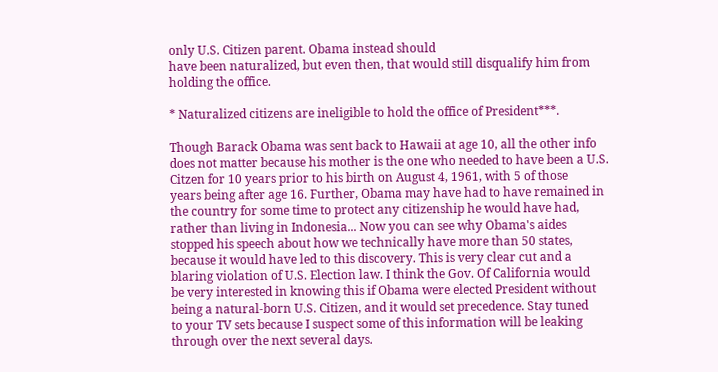only U.S. Citizen parent. Obama instead should
have been naturalized, but even then, that would still disqualify him from
holding the office.

* Naturalized citizens are ineligible to hold the office of President***.

Though Barack Obama was sent back to Hawaii at age 10, all the other info
does not matter because his mother is the one who needed to have been a U.S.
Citzen for 10 years prior to his birth on August 4, 1961, with 5 of those
years being after age 16. Further, Obama may have had to have remained in
the country for some time to protect any citizenship he would have had,
rather than living in Indonesia... Now you can see why Obama's aides
stopped his speech about how we technically have more than 50 states,
because it would have led to this discovery. This is very clear cut and a
blaring violation of U.S. Election law. I think the Gov. Of California would
be very interested in knowing this if Obama were elected President without
being a natural-born U.S. Citizen, and it would set precedence. Stay tuned
to your TV sets because I suspect some of this information will be leaking
through over the next several days.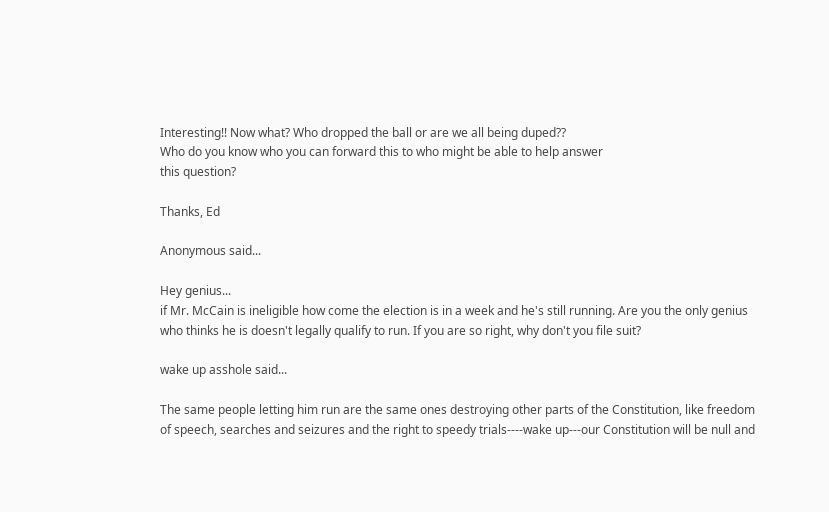Interesting!! Now what? Who dropped the ball or are we all being duped??
Who do you know who you can forward this to who might be able to help answer
this question?

Thanks, Ed

Anonymous said...

Hey genius...
if Mr. McCain is ineligible how come the election is in a week and he's still running. Are you the only genius who thinks he is doesn't legally qualify to run. If you are so right, why don't you file suit?

wake up asshole said...

The same people letting him run are the same ones destroying other parts of the Constitution, like freedom of speech, searches and seizures and the right to speedy trials----wake up---our Constitution will be null and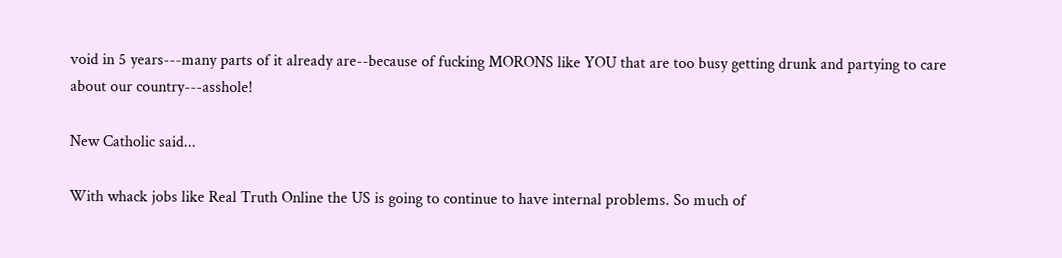void in 5 years---many parts of it already are--because of fucking MORONS like YOU that are too busy getting drunk and partying to care about our country---asshole!

New Catholic said...

With whack jobs like Real Truth Online the US is going to continue to have internal problems. So much of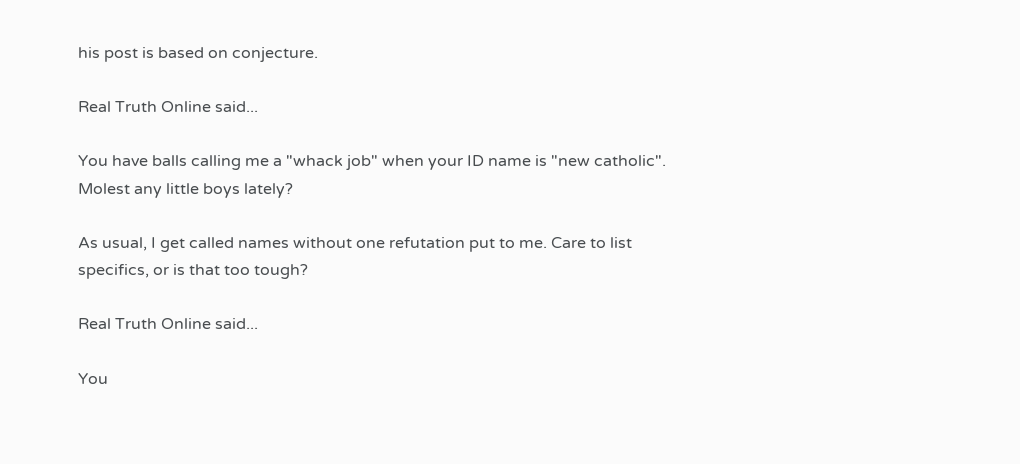his post is based on conjecture.

Real Truth Online said...

You have balls calling me a "whack job" when your ID name is "new catholic". Molest any little boys lately?

As usual, I get called names without one refutation put to me. Care to list specifics, or is that too tough?

Real Truth Online said...

You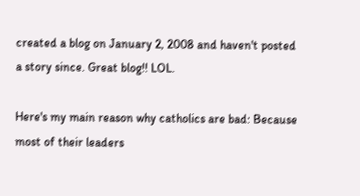created a blog on January 2, 2008 and haven't posted a story since. Great blog!! LOL.

Here's my main reason why catholics are bad: Because most of their leaders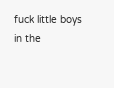fuck little boys in the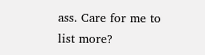ass. Care for me to list more?